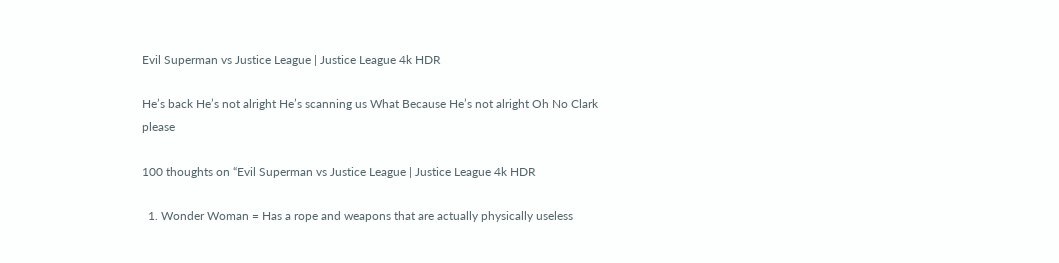Evil Superman vs Justice League | Justice League 4k HDR

He’s back He’s not alright He’s scanning us What Because He’s not alright Oh No Clark please

100 thoughts on “Evil Superman vs Justice League | Justice League 4k HDR

  1. Wonder Woman = Has a rope and weapons that are actually physically useless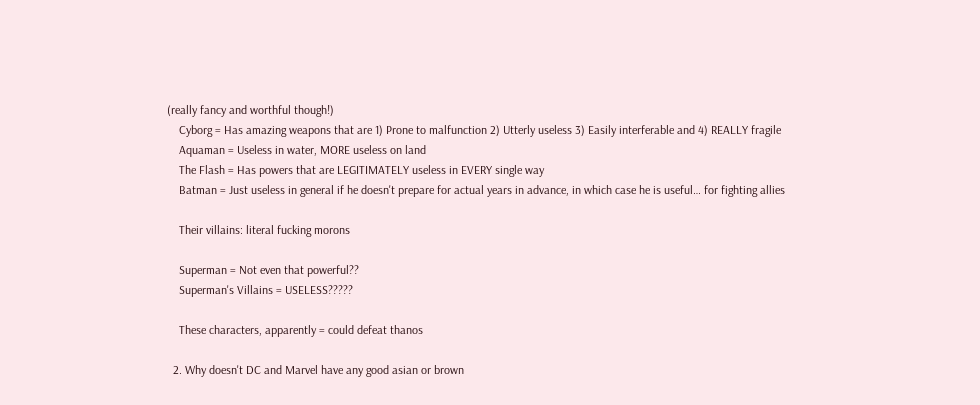(really fancy and worthful though!)
    Cyborg = Has amazing weapons that are 1) Prone to malfunction 2) Utterly useless 3) Easily interferable and 4) REALLY fragile
    Aquaman = Useless in water, MORE useless on land
    The Flash = Has powers that are LEGITIMATELY useless in EVERY single way
    Batman = Just useless in general if he doesn't prepare for actual years in advance, in which case he is useful… for fighting allies

    Their villains: literal fucking morons

    Superman = Not even that powerful??
    Superman's Villains = USELESS?????

    These characters, apparently = could defeat thanos

  2. Why doesn't DC and Marvel have any good asian or brown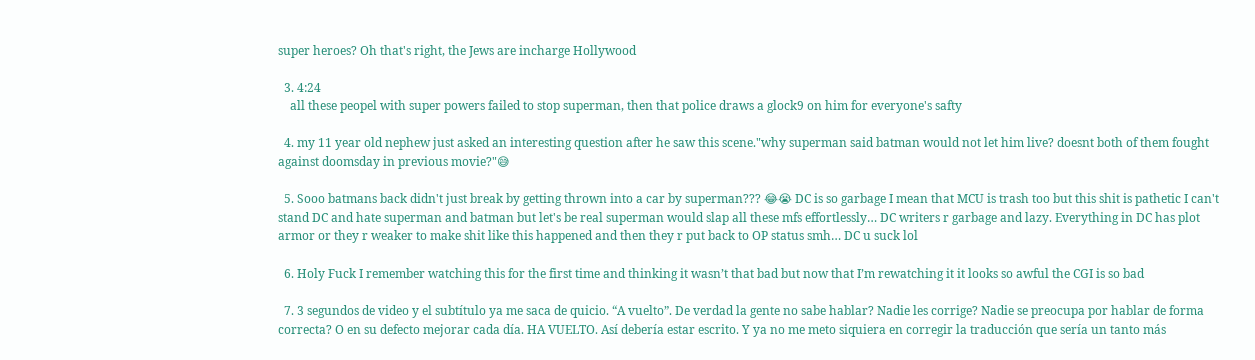super heroes? Oh that's right, the Jews are incharge Hollywood

  3. 4:24
    all these peopel with super powers failed to stop superman, then that police draws a glock9 on him for everyone's safty

  4. my 11 year old nephew just asked an interesting question after he saw this scene."why superman said batman would not let him live? doesnt both of them fought against doomsday in previous movie?"😅

  5. Sooo batmans back didn't just break by getting thrown into a car by superman??? 😂😭 DC is so garbage I mean that MCU is trash too but this shit is pathetic I can't stand DC and hate superman and batman but let's be real superman would slap all these mfs effortlessly… DC writers r garbage and lazy. Everything in DC has plot armor or they r weaker to make shit like this happened and then they r put back to OP status smh… DC u suck lol

  6. Holy Fuck I remember watching this for the first time and thinking it wasn’t that bad but now that I’m rewatching it it looks so awful the CGI is so bad

  7. 3 segundos de video y el subtítulo ya me saca de quicio. “A vuelto”. De verdad la gente no sabe hablar? Nadie les corrige? Nadie se preocupa por hablar de forma correcta? O en su defecto mejorar cada día. HA VUELTO. Así debería estar escrito. Y ya no me meto siquiera en corregir la traducción que sería un tanto más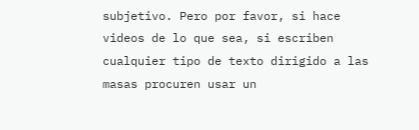subjetivo. Pero por favor, si hace videos de lo que sea, si escriben cualquier tipo de texto dirigido a las masas procuren usar un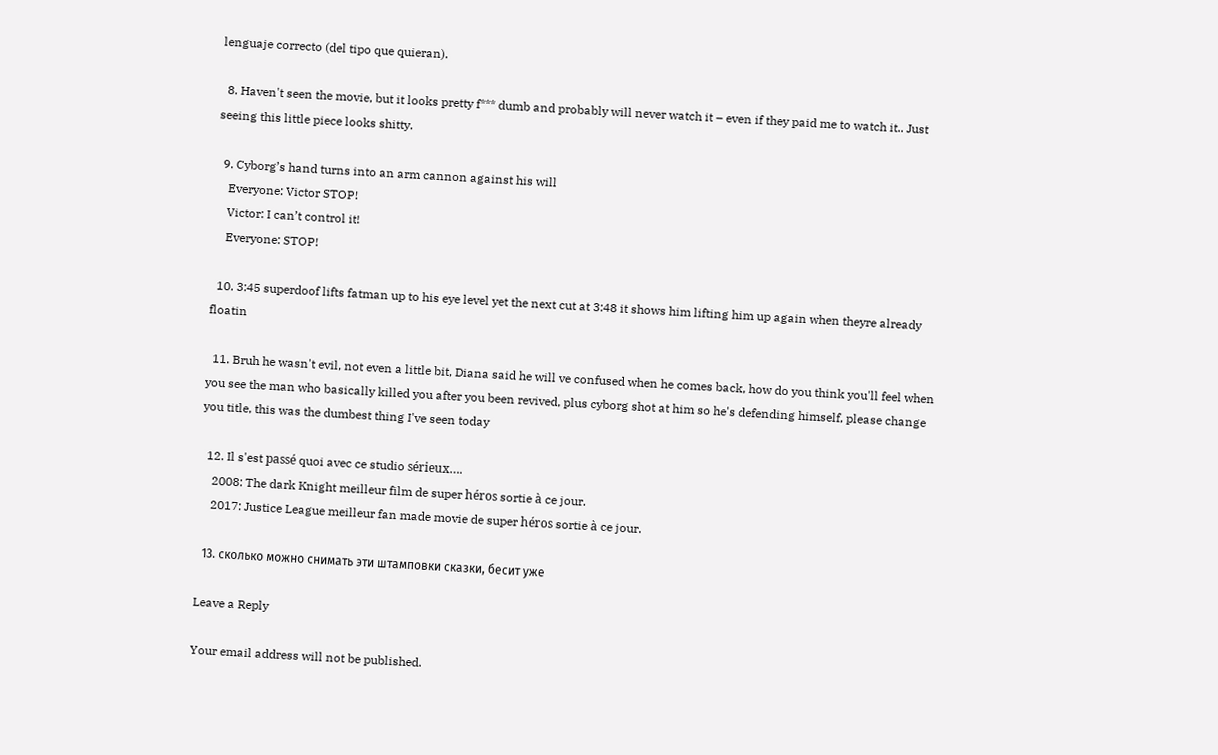lenguaje correcto (del tipo que quieran).

  8. Haven't seen the movie, but it looks pretty f*** dumb and probably will never watch it – even if they paid me to watch it.. Just seeing this little piece looks shitty.

  9. Cyborg’s hand turns into an arm cannon against his will
    Everyone: Victor STOP!
    Victor: I can’t control it!
    Everyone: STOP!

  10. 3:45 superdoof lifts fatman up to his eye level yet the next cut at 3:48 it shows him lifting him up again when theyre already floatin

  11. Bruh he wasn't evil, not even a little bit, Diana said he will ve confused when he comes back, how do you think you'll feel when you see the man who basically killed you after you been revived, plus cyborg shot at him so he's defending himself, please change you title, this was the dumbest thing I've seen today

  12. Il s'est passé quoi avec ce studio sérieux….
    2008: The dark Knight meilleur film de super héros sortie à ce jour.
    2017: Justice League meilleur fan made movie de super héros sortie à ce jour.

  13. сколько можно снимать эти штамповки сказки, бесит уже

Leave a Reply

Your email address will not be published.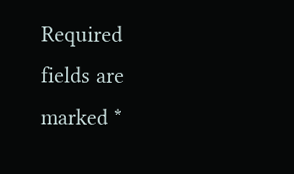Required fields are marked *